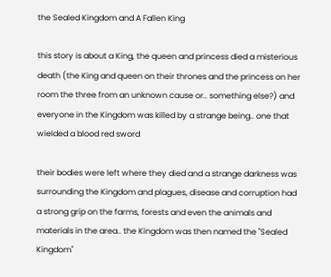the Sealed Kingdom and A Fallen King

this story is about a King, the queen and princess died a misterious death (the King and queen on their thrones and the princess on her room the three from an unknown cause or.. something else?) and everyone in the Kingdom was killed by a strange being.. one that wielded a blood red sword

their bodies were left where they died and a strange darkness was surrounding the Kingdom and plagues, disease and corruption had a strong grip on the farms, forests and even the animals and materials in the area.. the Kingdom was then named the "Sealed Kingdom"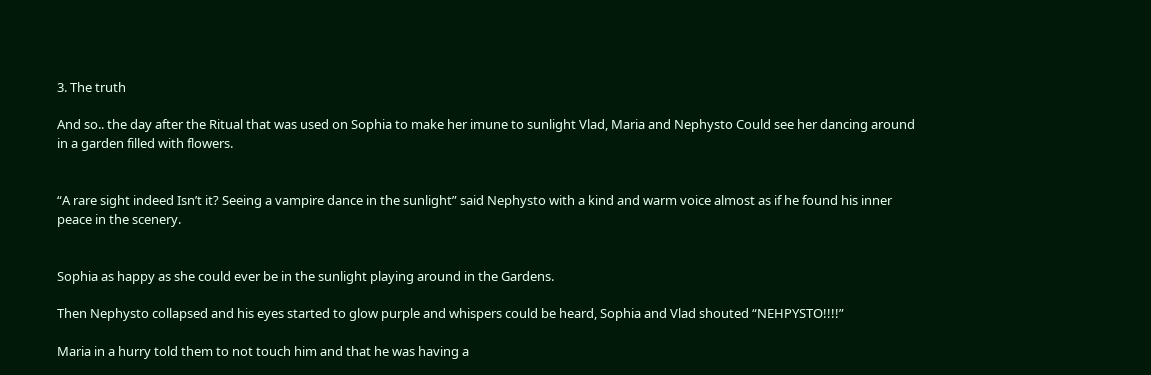3. The truth

And so.. the day after the Ritual that was used on Sophia to make her imune to sunlight Vlad, Maria and Nephysto Could see her dancing around in a garden filled with flowers.


“A rare sight indeed Isn’t it? Seeing a vampire dance in the sunlight” said Nephysto with a kind and warm voice almost as if he found his inner peace in the scenery.


Sophia as happy as she could ever be in the sunlight playing around in the Gardens.

Then Nephysto collapsed and his eyes started to glow purple and whispers could be heard, Sophia and Vlad shouted “NEHPYSTO!!!!”

Maria in a hurry told them to not touch him and that he was having a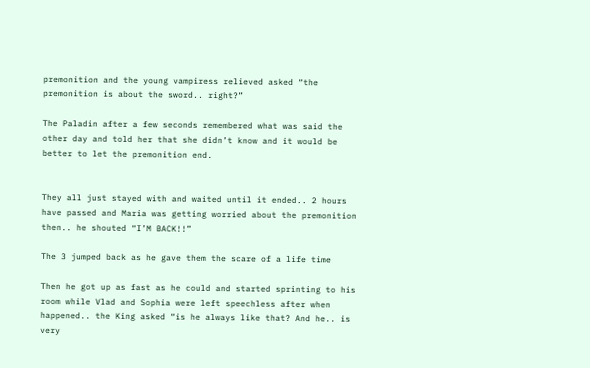premonition and the young vampiress relieved asked “the premonition is about the sword.. right?”

The Paladin after a few seconds remembered what was said the other day and told her that she didn’t know and it would be better to let the premonition end.


They all just stayed with and waited until it ended.. 2 hours have passed and Maria was getting worried about the premonition then.. he shouted “I’M BACK!!”

The 3 jumped back as he gave them the scare of a life time

Then he got up as fast as he could and started sprinting to his room while Vlad and Sophia were left speechless after when happened.. the King asked “is he always like that? And he.. is very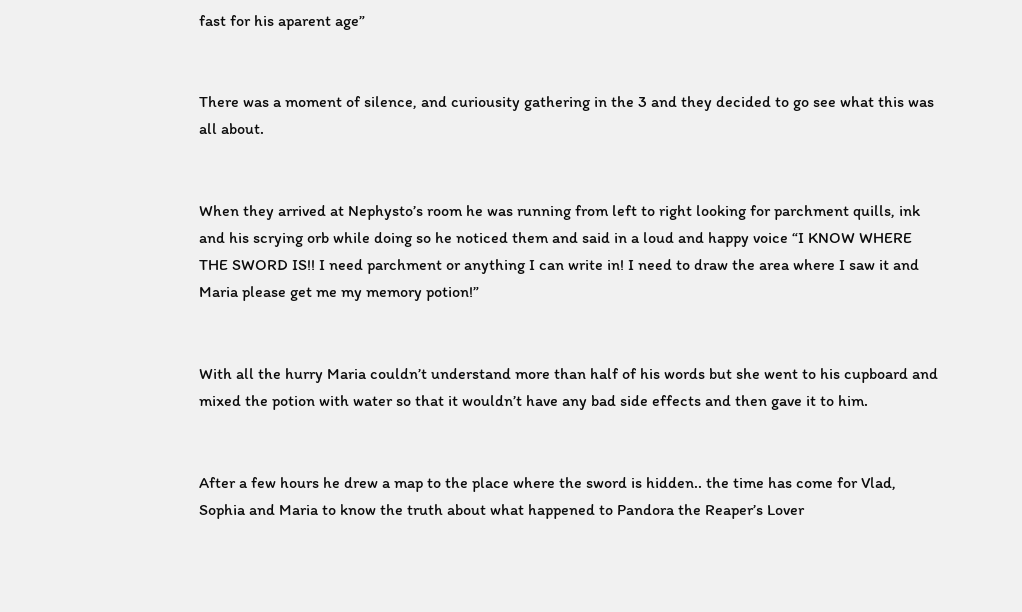fast for his aparent age”


There was a moment of silence, and curiousity gathering in the 3 and they decided to go see what this was all about.


When they arrived at Nephysto’s room he was running from left to right looking for parchment quills, ink and his scrying orb while doing so he noticed them and said in a loud and happy voice “I KNOW WHERE THE SWORD IS!! I need parchment or anything I can write in! I need to draw the area where I saw it and Maria please get me my memory potion!”


With all the hurry Maria couldn’t understand more than half of his words but she went to his cupboard and mixed the potion with water so that it wouldn’t have any bad side effects and then gave it to him.


After a few hours he drew a map to the place where the sword is hidden.. the time has come for Vlad, Sophia and Maria to know the truth about what happened to Pandora the Reaper’s Lover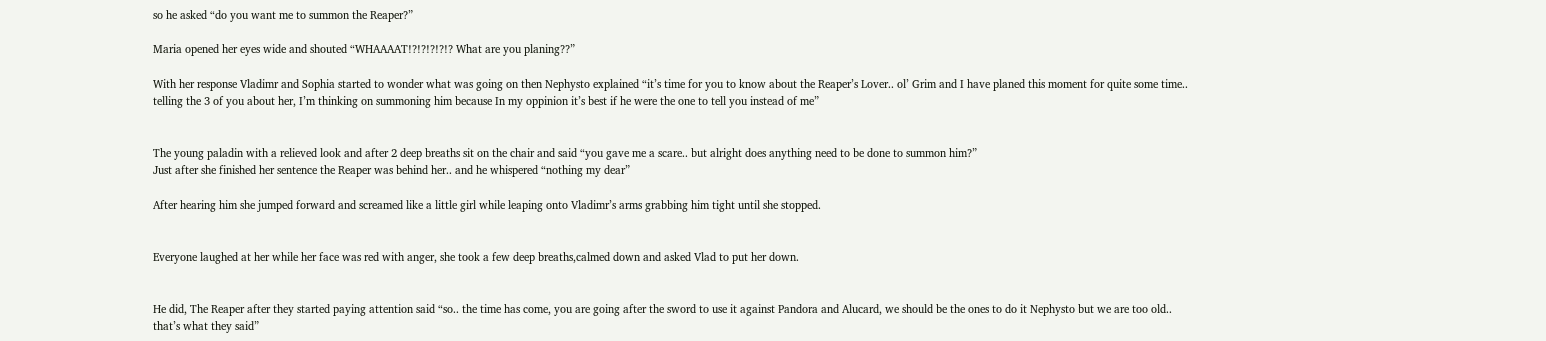so he asked “do you want me to summon the Reaper?”

Maria opened her eyes wide and shouted “WHAAAAT!?!?!?!?!? What are you planing??”

With her response Vladimr and Sophia started to wonder what was going on then Nephysto explained “it’s time for you to know about the Reaper’s Lover.. ol’ Grim and I have planed this moment for quite some time.. telling the 3 of you about her, I’m thinking on summoning him because In my oppinion it’s best if he were the one to tell you instead of me”


The young paladin with a relieved look and after 2 deep breaths sit on the chair and said “you gave me a scare.. but alright does anything need to be done to summon him?”
Just after she finished her sentence the Reaper was behind her.. and he whispered “nothing my dear”

After hearing him she jumped forward and screamed like a little girl while leaping onto Vladimr’s arms grabbing him tight until she stopped.


Everyone laughed at her while her face was red with anger, she took a few deep breaths,calmed down and asked Vlad to put her down.


He did, The Reaper after they started paying attention said “so.. the time has come, you are going after the sword to use it against Pandora and Alucard, we should be the ones to do it Nephysto but we are too old.. that’s what they said”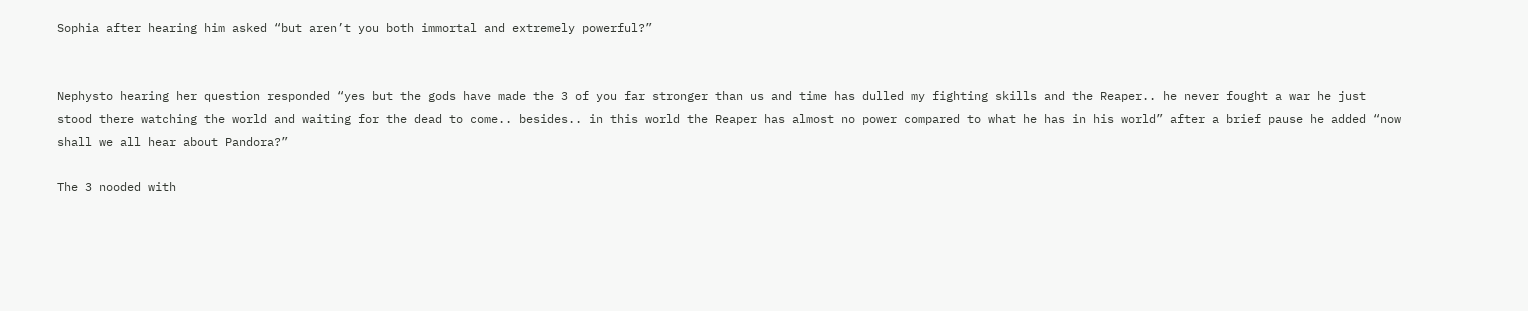Sophia after hearing him asked “but aren’t you both immortal and extremely powerful?”


Nephysto hearing her question responded “yes but the gods have made the 3 of you far stronger than us and time has dulled my fighting skills and the Reaper.. he never fought a war he just stood there watching the world and waiting for the dead to come.. besides.. in this world the Reaper has almost no power compared to what he has in his world” after a brief pause he added “now shall we all hear about Pandora?”

The 3 nooded with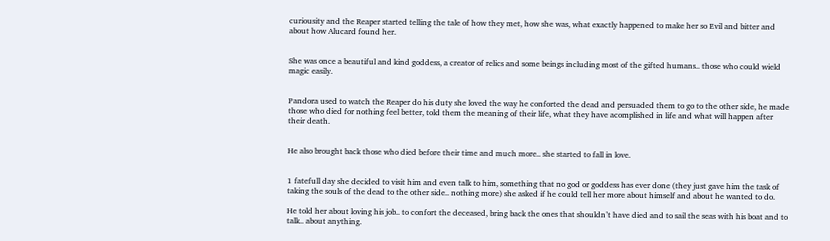curiousity and the Reaper started telling the tale of how they met, how she was, what exactly happened to make her so Evil and bitter and about how Alucard found her.


She was once a beautiful and kind goddess, a creator of relics and some beings including most of the gifted humans.. those who could wield magic easily.


Pandora used to watch the Reaper do his duty she loved the way he conforted the dead and persuaded them to go to the other side, he made those who died for nothing feel better, told them the meaning of their life, what they have acomplished in life and what will happen after their death.


He also brought back those who died before their time and much more.. she started to fall in love.


1 fatefull day she decided to visit him and even talk to him, something that no god or goddess has ever done (they just gave him the task of taking the souls of the dead to the other side.. nothing more) she asked if he could tell her more about himself and about he wanted to do.

He told her about loving his job.. to confort the deceased, bring back the ones that shouldn’t have died and to sail the seas with his boat and to talk.. about anything.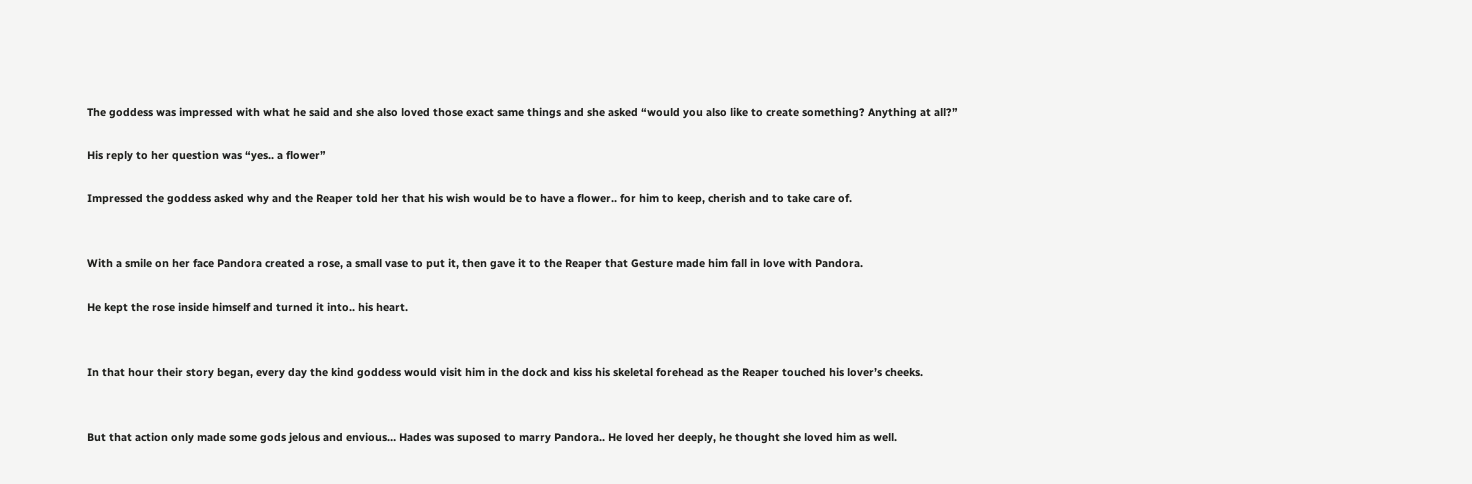The goddess was impressed with what he said and she also loved those exact same things and she asked “would you also like to create something? Anything at all?”

His reply to her question was “yes.. a flower”

Impressed the goddess asked why and the Reaper told her that his wish would be to have a flower.. for him to keep, cherish and to take care of.


With a smile on her face Pandora created a rose, a small vase to put it, then gave it to the Reaper that Gesture made him fall in love with Pandora.

He kept the rose inside himself and turned it into.. his heart.


In that hour their story began, every day the kind goddess would visit him in the dock and kiss his skeletal forehead as the Reaper touched his lover’s cheeks.


But that action only made some gods jelous and envious… Hades was suposed to marry Pandora.. He loved her deeply, he thought she loved him as well.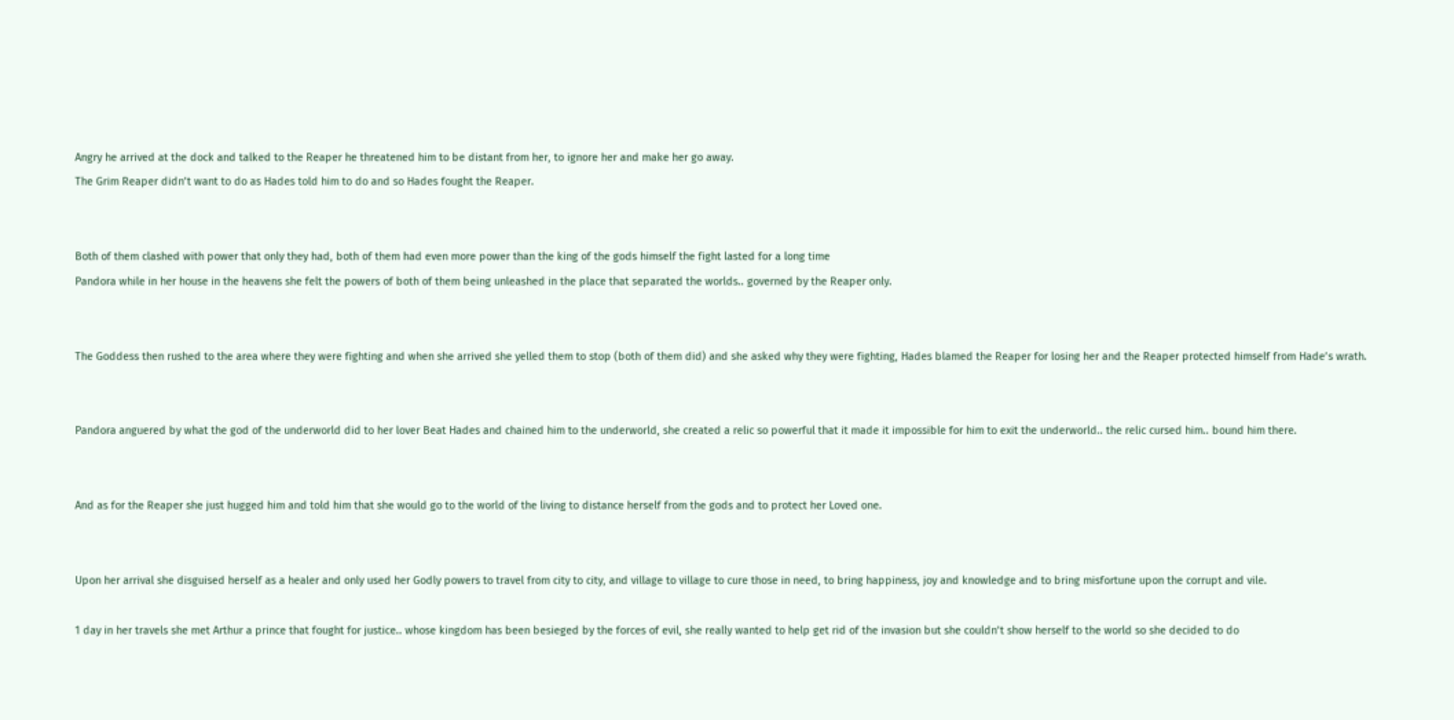Angry he arrived at the dock and talked to the Reaper he threatened him to be distant from her, to ignore her and make her go away.
The Grim Reaper didn’t want to do as Hades told him to do and so Hades fought the Reaper.


Both of them clashed with power that only they had, both of them had even more power than the king of the gods himself the fight lasted for a long time
Pandora while in her house in the heavens she felt the powers of both of them being unleashed in the place that separated the worlds.. governed by the Reaper only.


The Goddess then rushed to the area where they were fighting and when she arrived she yelled them to stop (both of them did) and she asked why they were fighting, Hades blamed the Reaper for losing her and the Reaper protected himself from Hade’s wrath.


Pandora anguered by what the god of the underworld did to her lover Beat Hades and chained him to the underworld, she created a relic so powerful that it made it impossible for him to exit the underworld.. the relic cursed him.. bound him there.


And as for the Reaper she just hugged him and told him that she would go to the world of the living to distance herself from the gods and to protect her Loved one.


Upon her arrival she disguised herself as a healer and only used her Godly powers to travel from city to city, and village to village to cure those in need, to bring happiness, joy and knowledge and to bring misfortune upon the corrupt and vile.

1 day in her travels she met Arthur a prince that fought for justice.. whose kingdom has been besieged by the forces of evil, she really wanted to help get rid of the invasion but she couldn’t show herself to the world so she decided to do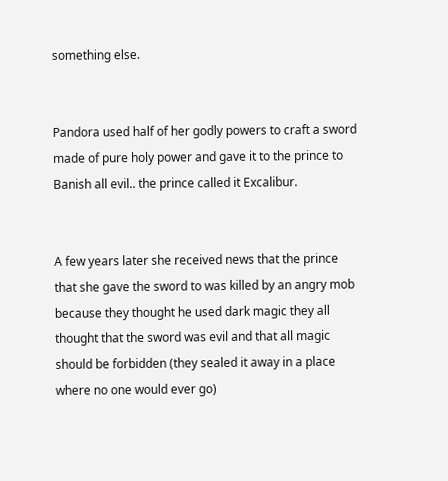something else.


Pandora used half of her godly powers to craft a sword made of pure holy power and gave it to the prince to Banish all evil.. the prince called it Excalibur.


A few years later she received news that the prince that she gave the sword to was killed by an angry mob because they thought he used dark magic they all thought that the sword was evil and that all magic should be forbidden (they sealed it away in a place where no one would ever go)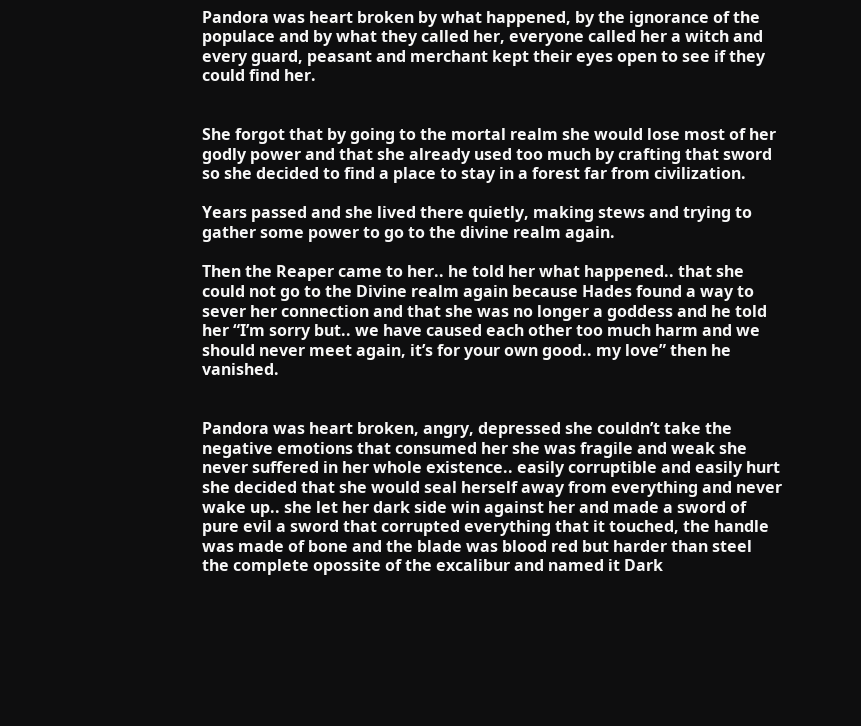Pandora was heart broken by what happened, by the ignorance of the populace and by what they called her, everyone called her a witch and every guard, peasant and merchant kept their eyes open to see if they could find her.


She forgot that by going to the mortal realm she would lose most of her godly power and that she already used too much by crafting that sword so she decided to find a place to stay in a forest far from civilization.

Years passed and she lived there quietly, making stews and trying to gather some power to go to the divine realm again.

Then the Reaper came to her.. he told her what happened.. that she could not go to the Divine realm again because Hades found a way to sever her connection and that she was no longer a goddess and he told her “I’m sorry but.. we have caused each other too much harm and we should never meet again, it’s for your own good.. my love” then he vanished.


Pandora was heart broken, angry, depressed she couldn’t take the negative emotions that consumed her she was fragile and weak she never suffered in her whole existence.. easily corruptible and easily hurt she decided that she would seal herself away from everything and never wake up.. she let her dark side win against her and made a sword of pure evil a sword that corrupted everything that it touched, the handle was made of bone and the blade was blood red but harder than steel the complete opossite of the excalibur and named it Dark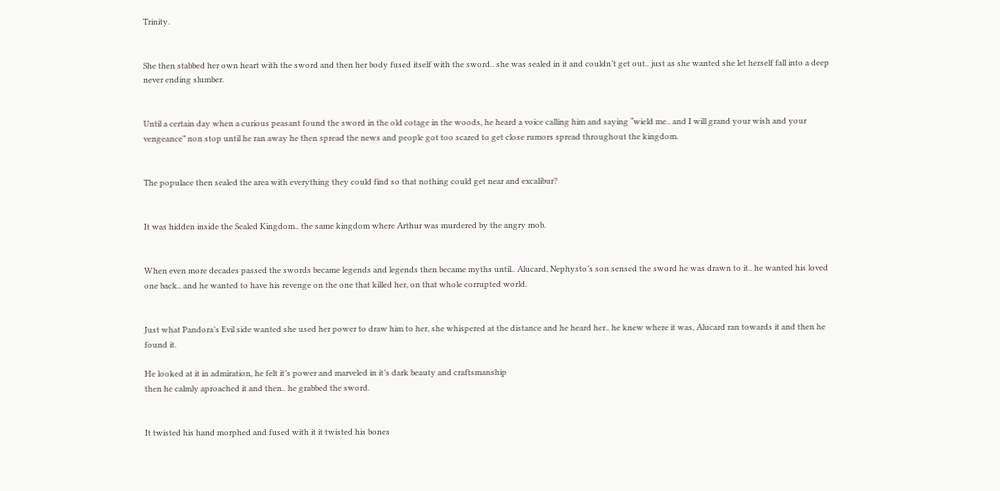Trinity.


She then stabbed her own heart with the sword and then her body fused itself with the sword.. she was sealed in it and couldn’t get out.. just as she wanted she let herself fall into a deep never ending slumber.


Until a certain day when a curious peasant found the sword in the old cotage in the woods, he heard a voice calling him and saying “wield me.. and I will grand your wish and your vengeance” non stop until he ran away he then spread the news and people got too scared to get close rumors spread throughout the kingdom.


The populace then sealed the area with everything they could find so that nothing could get near and excalibur?


It was hidden inside the Sealed Kingdom.. the same kingdom where Arthur was murdered by the angry mob.


When even more decades passed the swords became legends and legends then became myths until.. Alucard, Nephysto’s son sensed the sword he was drawn to it.. he wanted his loved one back.. and he wanted to have his revenge on the one that killed her, on that whole corrupted world.


Just what Pandora’s Evil side wanted she used her power to draw him to her, she whispered at the distance and he heard her.. he knew where it was, Alucard ran towards it and then he found it.

He looked at it in admiration, he felt it’s power and marveled in it’s dark beauty and craftsmanship
then he calmly aproached it and then.. he grabbed the sword.


It twisted his hand morphed and fused with it it twisted his bones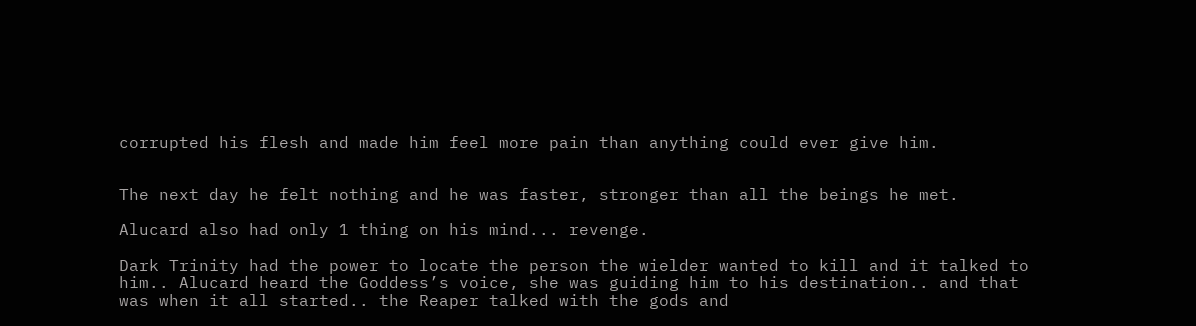corrupted his flesh and made him feel more pain than anything could ever give him.


The next day he felt nothing and he was faster, stronger than all the beings he met.

Alucard also had only 1 thing on his mind... revenge.

Dark Trinity had the power to locate the person the wielder wanted to kill and it talked to him.. Alucard heard the Goddess’s voice, she was guiding him to his destination.. and that was when it all started.. the Reaper talked with the gods and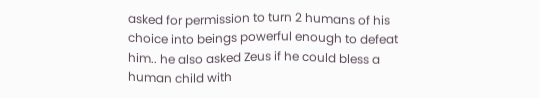asked for permission to turn 2 humans of his choice into beings powerful enough to defeat him.. he also asked Zeus if he could bless a human child with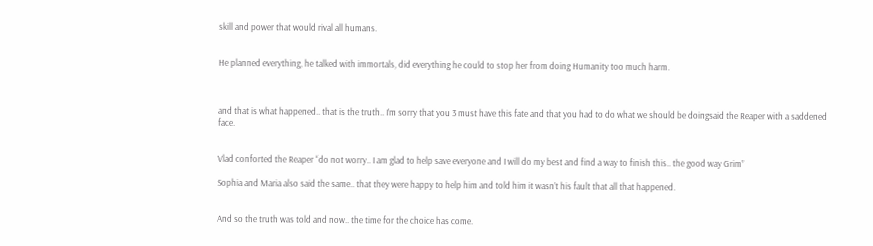skill and power that would rival all humans.


He planned everything, he talked with immortals, did everything he could to stop her from doing Humanity too much harm.



and that is what happened.. that is the truth.. I’m sorry that you 3 must have this fate and that you had to do what we should be doingsaid the Reaper with a saddened face.


Vlad conforted the Reaper “do not worry.. I am glad to help save everyone and I will do my best and find a way to finish this.. the good way Grim”

Sophia and Maria also said the same.. that they were happy to help him and told him it wasn’t his fault that all that happened.


And so the truth was told and now.. the time for the choice has come.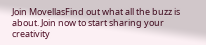Join MovellasFind out what all the buzz is about. Join now to start sharing your creativity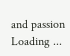and passion
Loading ...